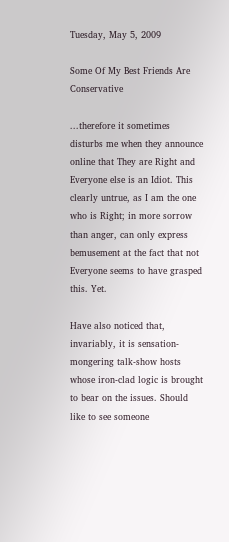Tuesday, May 5, 2009

Some Of My Best Friends Are Conservative

...therefore it sometimes disturbs me when they announce online that They are Right and Everyone else is an Idiot. This clearly untrue, as I am the one who is Right; in more sorrow than anger, can only express bemusement at the fact that not Everyone seems to have grasped this. Yet.

Have also noticed that, invariably, it is sensation-mongering talk-show hosts whose iron-clad logic is brought to bear on the issues. Should like to see someone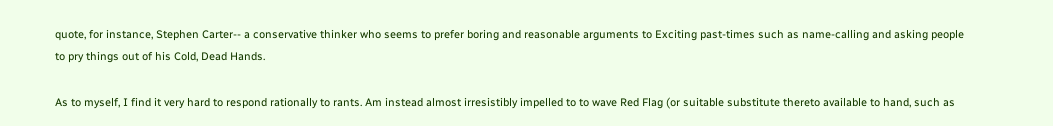quote, for instance, Stephen Carter-- a conservative thinker who seems to prefer boring and reasonable arguments to Exciting past-times such as name-calling and asking people to pry things out of his Cold, Dead Hands.

As to myself, I find it very hard to respond rationally to rants. Am instead almost irresistibly impelled to to wave Red Flag (or suitable substitute thereto available to hand, such as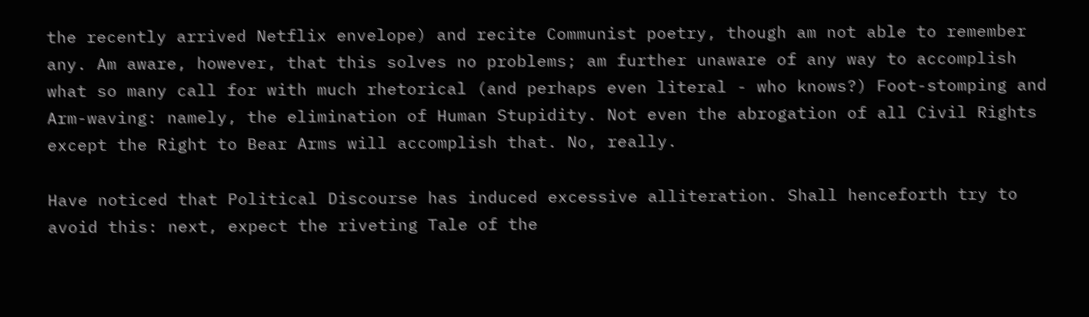the recently arrived Netflix envelope) and recite Communist poetry, though am not able to remember any. Am aware, however, that this solves no problems; am further unaware of any way to accomplish what so many call for with much rhetorical (and perhaps even literal - who knows?) Foot-stomping and Arm-waving: namely, the elimination of Human Stupidity. Not even the abrogation of all Civil Rights except the Right to Bear Arms will accomplish that. No, really.

Have noticed that Political Discourse has induced excessive alliteration. Shall henceforth try to avoid this: next, expect the riveting Tale of the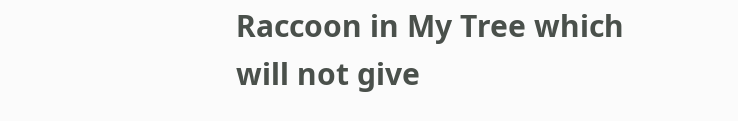Raccoon in My Tree which will not give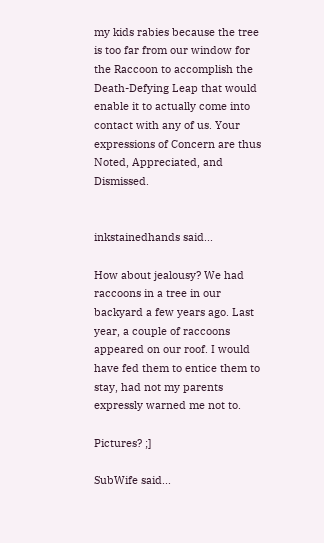my kids rabies because the tree is too far from our window for the Raccoon to accomplish the Death-Defying Leap that would enable it to actually come into contact with any of us. Your expressions of Concern are thus Noted, Appreciated, and Dismissed.


inkstainedhands said...

How about jealousy? We had raccoons in a tree in our backyard a few years ago. Last year, a couple of raccoons appeared on our roof. I would have fed them to entice them to stay, had not my parents expressly warned me not to.

Pictures? ;]

SubWife said...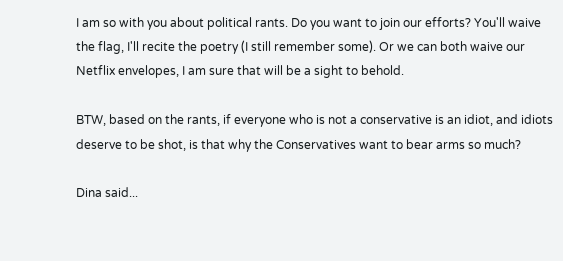I am so with you about political rants. Do you want to join our efforts? You'll waive the flag, I'll recite the poetry (I still remember some). Or we can both waive our Netflix envelopes, I am sure that will be a sight to behold.

BTW, based on the rants, if everyone who is not a conservative is an idiot, and idiots deserve to be shot, is that why the Conservatives want to bear arms so much?

Dina said...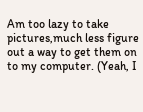Am too lazy to take pictures,much less figure out a way to get them on to my computer. (Yeah, I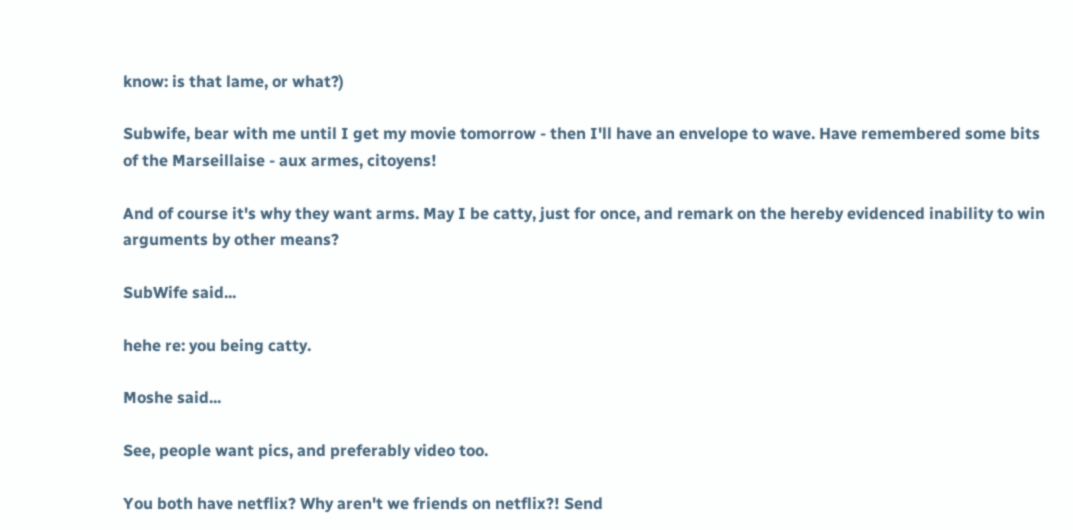know: is that lame, or what?)

Subwife, bear with me until I get my movie tomorrow - then I'll have an envelope to wave. Have remembered some bits of the Marseillaise - aux armes, citoyens!

And of course it's why they want arms. May I be catty, just for once, and remark on the hereby evidenced inability to win arguments by other means?

SubWife said...

hehe re: you being catty.

Moshe said...

See, people want pics, and preferably video too.

You both have netflix? Why aren't we friends on netflix?! Send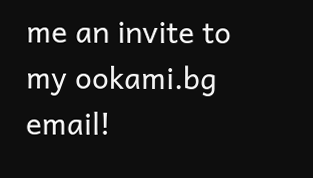me an invite to my ookami.bg email!